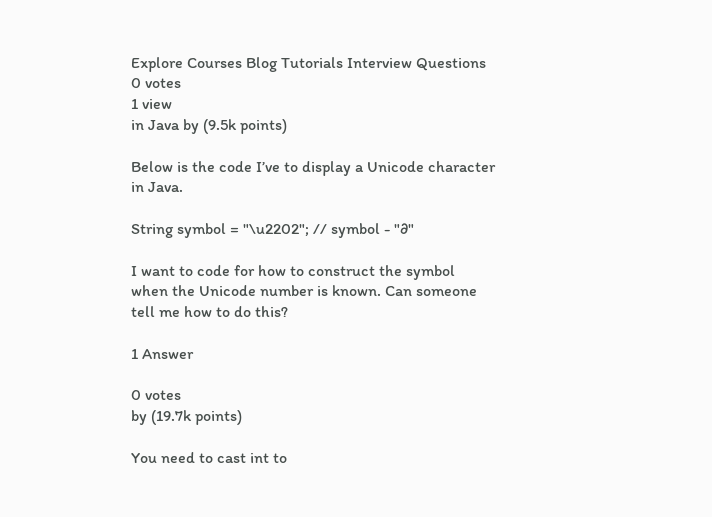Explore Courses Blog Tutorials Interview Questions
0 votes
1 view
in Java by (9.5k points)

Below is the code I’ve to display a Unicode character in Java.

String symbol = "\u2202"; // symbol - "∂"

I want to code for how to construct the symbol when the Unicode number is known. Can someone tell me how to do this?

1 Answer

0 votes
by (19.7k points)

You need to cast int to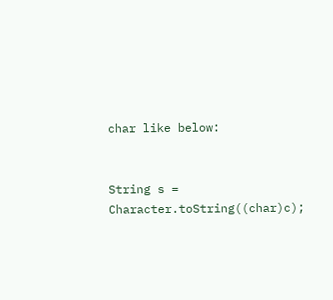char like below:


String s = Character.toString((char)c);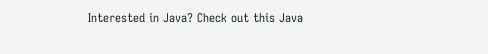Interested in Java? Check out this Java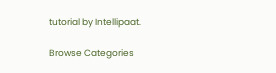tutorial by Intellipaat.

Browse Categories